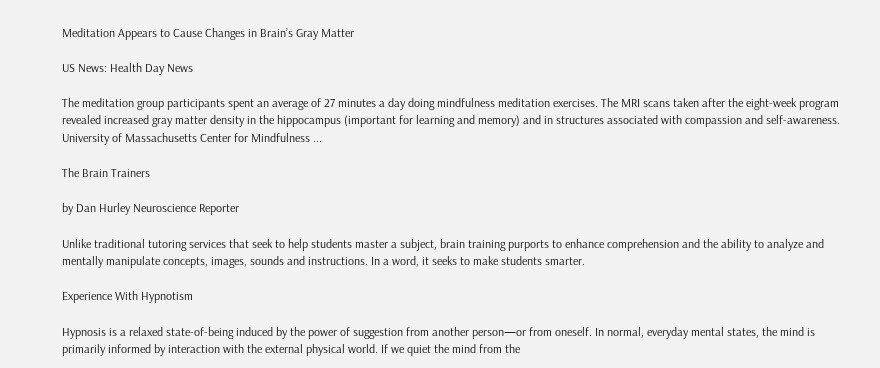Meditation Appears to Cause Changes in Brain’s Gray Matter

US News: Health Day News

The meditation group participants spent an average of 27 minutes a day doing mindfulness meditation exercises. The MRI scans taken after the eight-week program revealed increased gray matter density in the hippocampus (important for learning and memory) and in structures associated with compassion and self-awareness.
University of Massachusetts Center for Mindfulness ...

The Brain Trainers

by Dan Hurley Neuroscience Reporter

Unlike traditional tutoring services that seek to help students master a subject, brain training purports to enhance comprehension and the ability to analyze and mentally manipulate concepts, images, sounds and instructions. In a word, it seeks to make students smarter.

Experience With Hypnotism

Hypnosis is a relaxed state-of-being induced by the power of suggestion from another person—or from oneself. In normal, everyday mental states, the mind is primarily informed by interaction with the external physical world. If we quiet the mind from the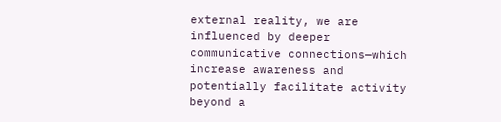external reality, we are influenced by deeper communicative connections—which increase awareness and potentially facilitate activity beyond a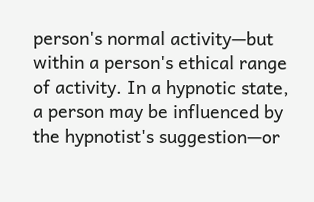person's normal activity—but within a person's ethical range of activity. In a hypnotic state, a person may be influenced by the hypnotist's suggestion—or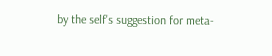by the self's suggestion for meta-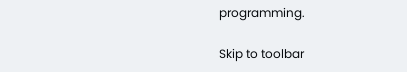programming.

Skip to toolbar